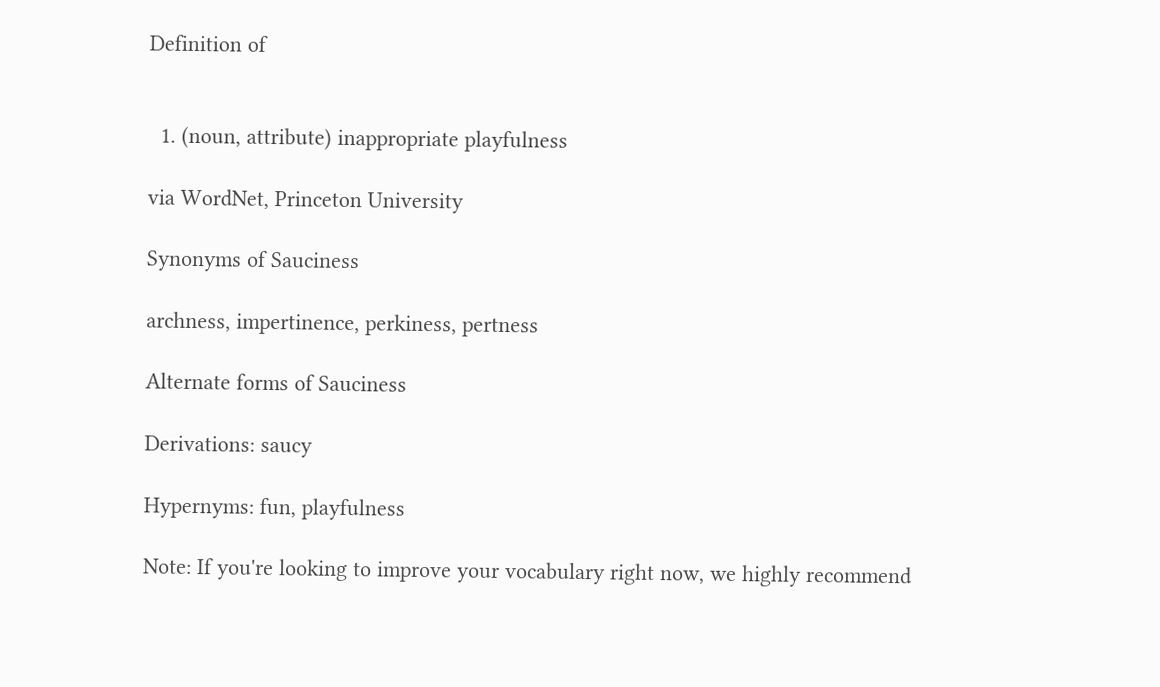Definition of


  1. (noun, attribute) inappropriate playfulness

via WordNet, Princeton University

Synonyms of Sauciness

archness, impertinence, perkiness, pertness

Alternate forms of Sauciness

Derivations: saucy

Hypernyms: fun, playfulness

Note: If you're looking to improve your vocabulary right now, we highly recommend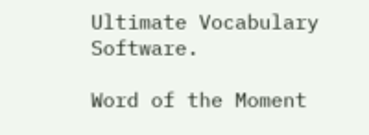Ultimate Vocabulary Software.

Word of the Moment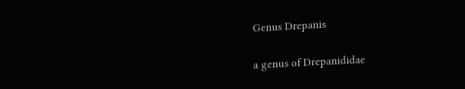Genus Drepanis

a genus of Drepanididae